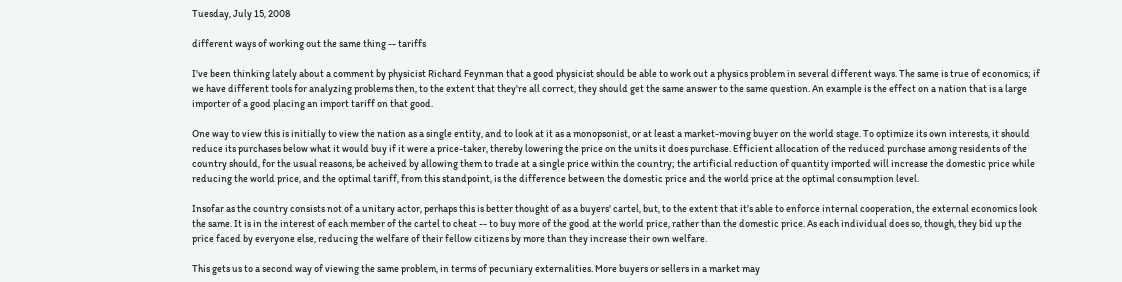Tuesday, July 15, 2008

different ways of working out the same thing -- tariffs

I've been thinking lately about a comment by physicist Richard Feynman that a good physicist should be able to work out a physics problem in several different ways. The same is true of economics; if we have different tools for analyzing problems then, to the extent that they're all correct, they should get the same answer to the same question. An example is the effect on a nation that is a large importer of a good placing an import tariff on that good.

One way to view this is initially to view the nation as a single entity, and to look at it as a monopsonist, or at least a market-moving buyer on the world stage. To optimize its own interests, it should reduce its purchases below what it would buy if it were a price-taker, thereby lowering the price on the units it does purchase. Efficient allocation of the reduced purchase among residents of the country should, for the usual reasons, be acheived by allowing them to trade at a single price within the country; the artificial reduction of quantity imported will increase the domestic price while reducing the world price, and the optimal tariff, from this standpoint, is the difference between the domestic price and the world price at the optimal consumption level.

Insofar as the country consists not of a unitary actor, perhaps this is better thought of as a buyers' cartel, but, to the extent that it's able to enforce internal cooperation, the external economics look the same. It is in the interest of each member of the cartel to cheat -- to buy more of the good at the world price, rather than the domestic price. As each individual does so, though, they bid up the price faced by everyone else, reducing the welfare of their fellow citizens by more than they increase their own welfare.

This gets us to a second way of viewing the same problem, in terms of pecuniary externalities. More buyers or sellers in a market may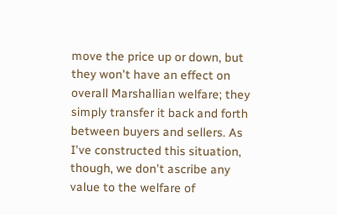move the price up or down, but they won't have an effect on overall Marshallian welfare; they simply transfer it back and forth between buyers and sellers. As I've constructed this situation, though, we don't ascribe any value to the welfare of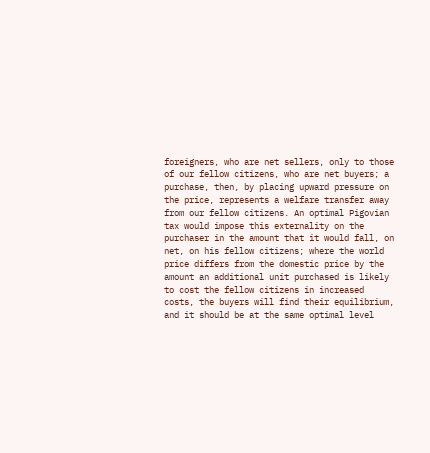foreigners, who are net sellers, only to those of our fellow citizens, who are net buyers; a purchase, then, by placing upward pressure on the price, represents a welfare transfer away from our fellow citizens. An optimal Pigovian tax would impose this externality on the purchaser in the amount that it would fall, on net, on his fellow citizens; where the world price differs from the domestic price by the amount an additional unit purchased is likely to cost the fellow citizens in increased costs, the buyers will find their equilibrium, and it should be at the same optimal level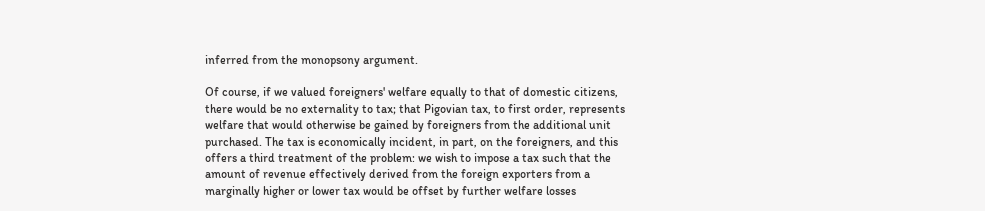inferred from the monopsony argument.

Of course, if we valued foreigners' welfare equally to that of domestic citizens, there would be no externality to tax; that Pigovian tax, to first order, represents welfare that would otherwise be gained by foreigners from the additional unit purchased. The tax is economically incident, in part, on the foreigners, and this offers a third treatment of the problem: we wish to impose a tax such that the amount of revenue effectively derived from the foreign exporters from a marginally higher or lower tax would be offset by further welfare losses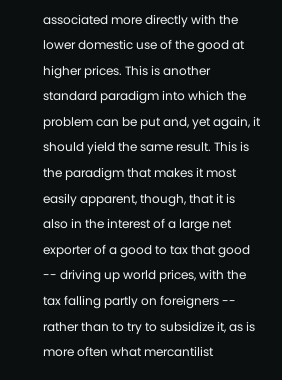associated more directly with the lower domestic use of the good at higher prices. This is another standard paradigm into which the problem can be put and, yet again, it should yield the same result. This is the paradigm that makes it most easily apparent, though, that it is also in the interest of a large net exporter of a good to tax that good -- driving up world prices, with the tax falling partly on foreigners -- rather than to try to subsidize it, as is more often what mercantilist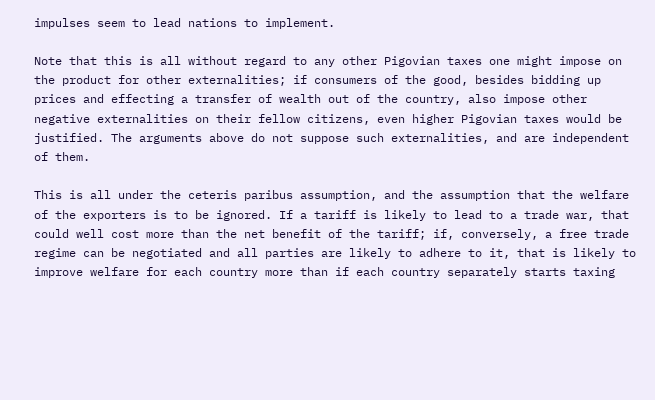impulses seem to lead nations to implement.

Note that this is all without regard to any other Pigovian taxes one might impose on the product for other externalities; if consumers of the good, besides bidding up prices and effecting a transfer of wealth out of the country, also impose other negative externalities on their fellow citizens, even higher Pigovian taxes would be justified. The arguments above do not suppose such externalities, and are independent of them.

This is all under the ceteris paribus assumption, and the assumption that the welfare of the exporters is to be ignored. If a tariff is likely to lead to a trade war, that could well cost more than the net benefit of the tariff; if, conversely, a free trade regime can be negotiated and all parties are likely to adhere to it, that is likely to improve welfare for each country more than if each country separately starts taxing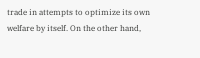trade in attempts to optimize its own welfare by itself. On the other hand,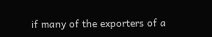if many of the exporters of a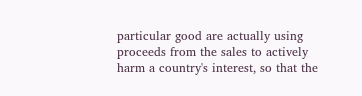particular good are actually using proceeds from the sales to actively harm a country's interest, so that the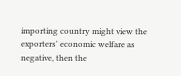importing country might view the exporters' economic welfare as negative, then the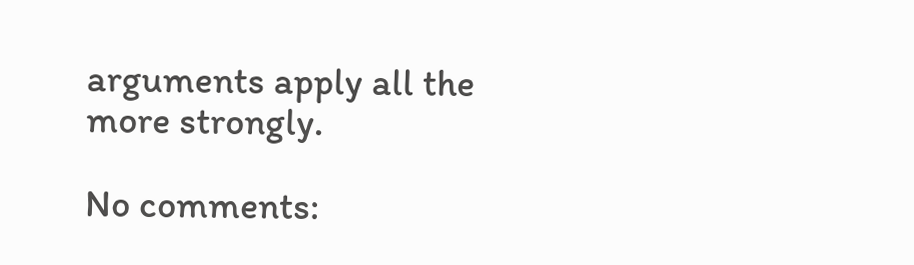arguments apply all the more strongly.

No comments: